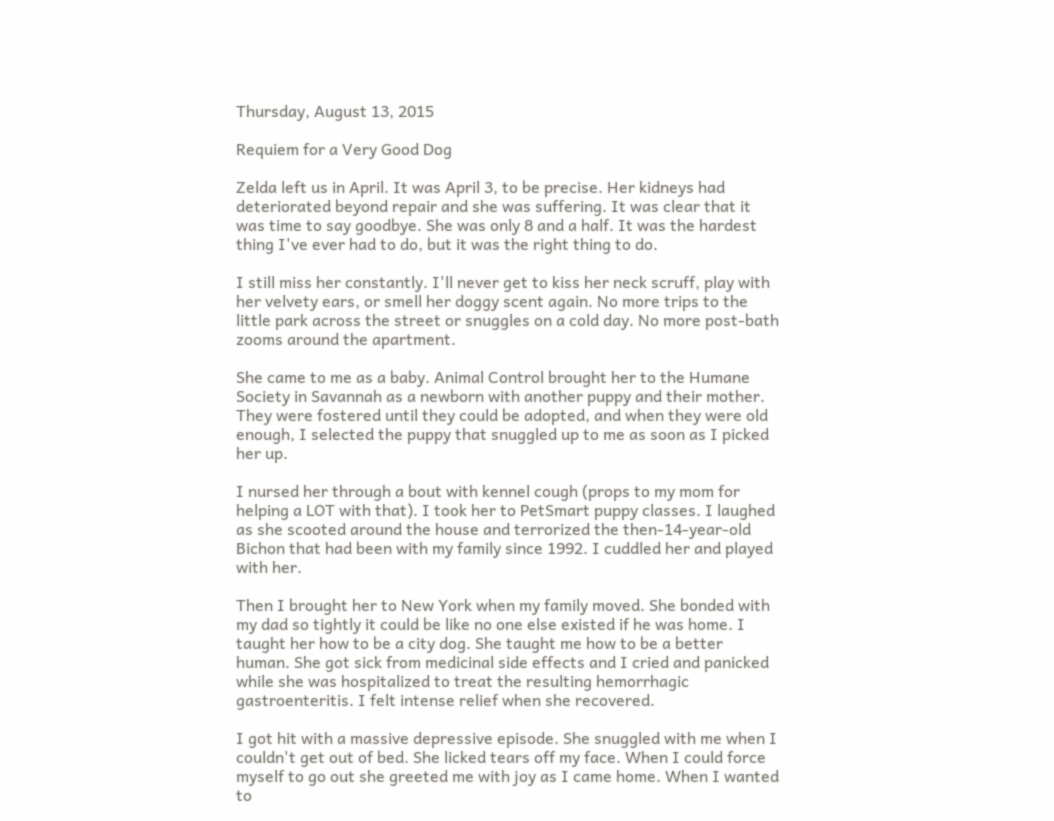Thursday, August 13, 2015

Requiem for a Very Good Dog

Zelda left us in April. It was April 3, to be precise. Her kidneys had deteriorated beyond repair and she was suffering. It was clear that it was time to say goodbye. She was only 8 and a half. It was the hardest thing I've ever had to do, but it was the right thing to do.

I still miss her constantly. I'll never get to kiss her neck scruff, play with her velvety ears, or smell her doggy scent again. No more trips to the little park across the street or snuggles on a cold day. No more post-bath zooms around the apartment.

She came to me as a baby. Animal Control brought her to the Humane Society in Savannah as a newborn with another puppy and their mother. They were fostered until they could be adopted, and when they were old enough, I selected the puppy that snuggled up to me as soon as I picked her up.

I nursed her through a bout with kennel cough (props to my mom for helping a LOT with that). I took her to PetSmart puppy classes. I laughed as she scooted around the house and terrorized the then-14-year-old Bichon that had been with my family since 1992. I cuddled her and played with her.

Then I brought her to New York when my family moved. She bonded with my dad so tightly it could be like no one else existed if he was home. I taught her how to be a city dog. She taught me how to be a better human. She got sick from medicinal side effects and I cried and panicked while she was hospitalized to treat the resulting hemorrhagic gastroenteritis. I felt intense relief when she recovered.

I got hit with a massive depressive episode. She snuggled with me when I couldn't get out of bed. She licked tears off my face. When I could force myself to go out she greeted me with joy as I came home. When I wanted to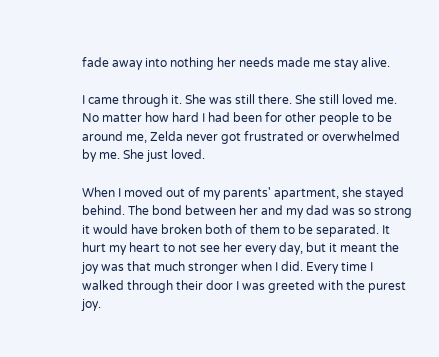fade away into nothing her needs made me stay alive.

I came through it. She was still there. She still loved me. No matter how hard I had been for other people to be around me, Zelda never got frustrated or overwhelmed by me. She just loved.

When I moved out of my parents' apartment, she stayed behind. The bond between her and my dad was so strong it would have broken both of them to be separated. It hurt my heart to not see her every day, but it meant the joy was that much stronger when I did. Every time I walked through their door I was greeted with the purest joy.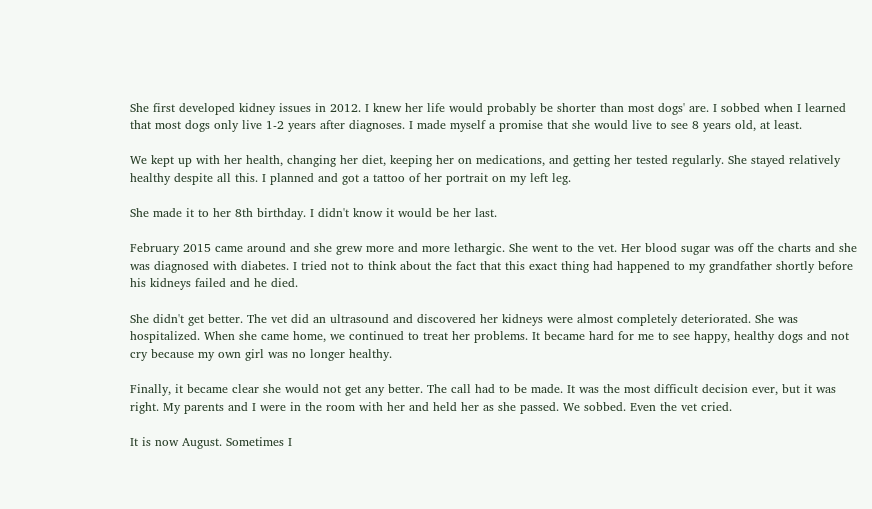She first developed kidney issues in 2012. I knew her life would probably be shorter than most dogs' are. I sobbed when I learned that most dogs only live 1-2 years after diagnoses. I made myself a promise that she would live to see 8 years old, at least.

We kept up with her health, changing her diet, keeping her on medications, and getting her tested regularly. She stayed relatively healthy despite all this. I planned and got a tattoo of her portrait on my left leg.

She made it to her 8th birthday. I didn't know it would be her last.

February 2015 came around and she grew more and more lethargic. She went to the vet. Her blood sugar was off the charts and she was diagnosed with diabetes. I tried not to think about the fact that this exact thing had happened to my grandfather shortly before his kidneys failed and he died.

She didn't get better. The vet did an ultrasound and discovered her kidneys were almost completely deteriorated. She was hospitalized. When she came home, we continued to treat her problems. It became hard for me to see happy, healthy dogs and not cry because my own girl was no longer healthy.

Finally, it became clear she would not get any better. The call had to be made. It was the most difficult decision ever, but it was right. My parents and I were in the room with her and held her as she passed. We sobbed. Even the vet cried.

It is now August. Sometimes I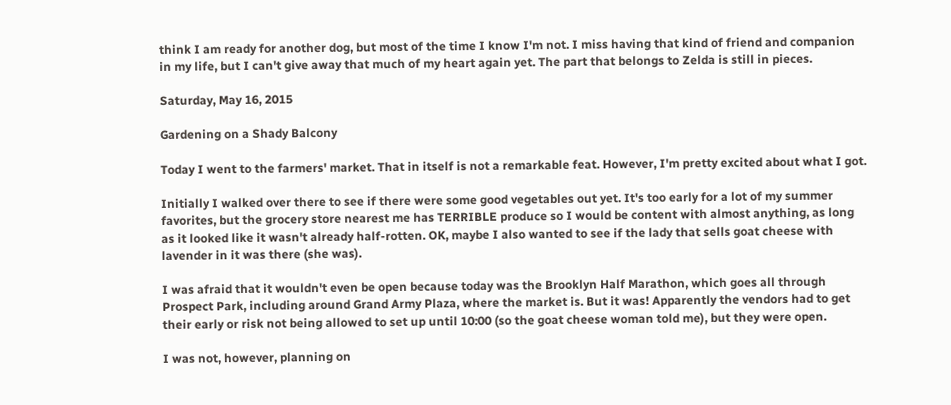think I am ready for another dog, but most of the time I know I'm not. I miss having that kind of friend and companion in my life, but I can't give away that much of my heart again yet. The part that belongs to Zelda is still in pieces.

Saturday, May 16, 2015

Gardening on a Shady Balcony

Today I went to the farmers' market. That in itself is not a remarkable feat. However, I'm pretty excited about what I got.

Initially I walked over there to see if there were some good vegetables out yet. It's too early for a lot of my summer favorites, but the grocery store nearest me has TERRIBLE produce so I would be content with almost anything, as long as it looked like it wasn't already half-rotten. OK, maybe I also wanted to see if the lady that sells goat cheese with lavender in it was there (she was).

I was afraid that it wouldn't even be open because today was the Brooklyn Half Marathon, which goes all through Prospect Park, including around Grand Army Plaza, where the market is. But it was! Apparently the vendors had to get their early or risk not being allowed to set up until 10:00 (so the goat cheese woman told me), but they were open.

I was not, however, planning on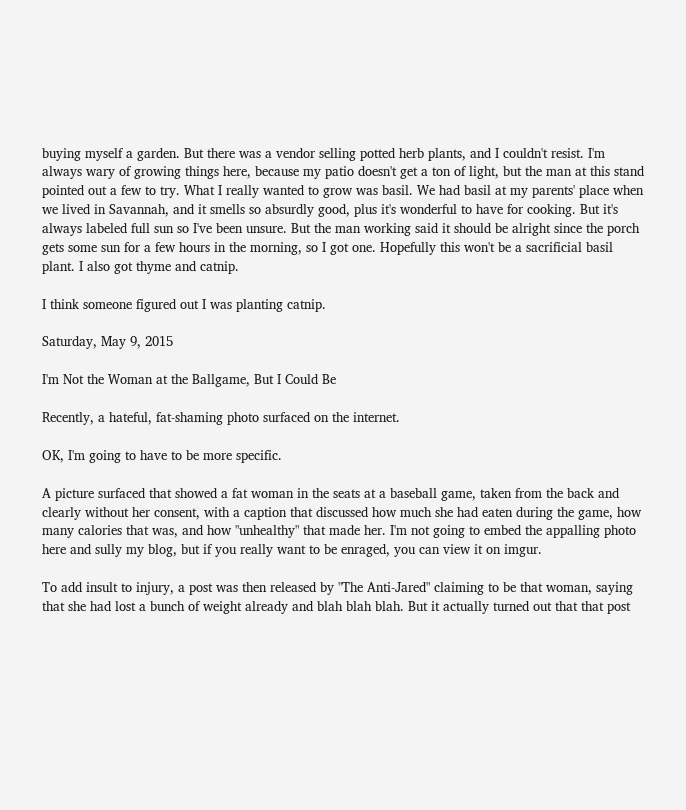buying myself a garden. But there was a vendor selling potted herb plants, and I couldn't resist. I'm always wary of growing things here, because my patio doesn't get a ton of light, but the man at this stand pointed out a few to try. What I really wanted to grow was basil. We had basil at my parents' place when we lived in Savannah, and it smells so absurdly good, plus it's wonderful to have for cooking. But it's always labeled full sun so I've been unsure. But the man working said it should be alright since the porch gets some sun for a few hours in the morning, so I got one. Hopefully this won't be a sacrificial basil plant. I also got thyme and catnip.

I think someone figured out I was planting catnip.

Saturday, May 9, 2015

I'm Not the Woman at the Ballgame, But I Could Be

Recently, a hateful, fat-shaming photo surfaced on the internet.

OK, I'm going to have to be more specific.

A picture surfaced that showed a fat woman in the seats at a baseball game, taken from the back and clearly without her consent, with a caption that discussed how much she had eaten during the game, how many calories that was, and how "unhealthy" that made her. I'm not going to embed the appalling photo here and sully my blog, but if you really want to be enraged, you can view it on imgur.

To add insult to injury, a post was then released by "The Anti-Jared" claiming to be that woman, saying that she had lost a bunch of weight already and blah blah blah. But it actually turned out that that post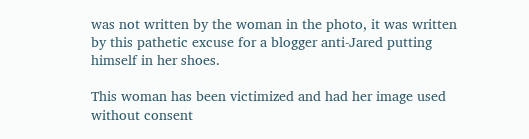was not written by the woman in the photo, it was written by this pathetic excuse for a blogger anti-Jared putting himself in her shoes.

This woman has been victimized and had her image used without consent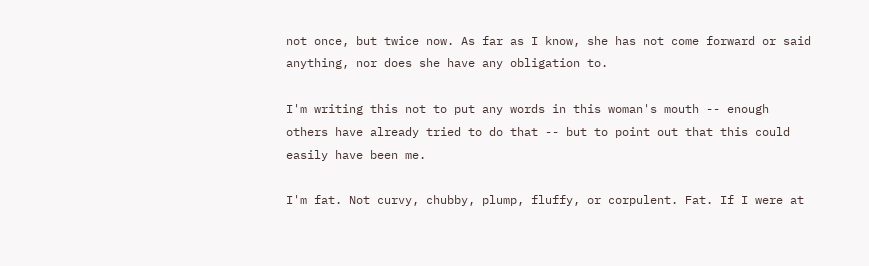not once, but twice now. As far as I know, she has not come forward or said anything, nor does she have any obligation to.

I'm writing this not to put any words in this woman's mouth -- enough others have already tried to do that -- but to point out that this could easily have been me.

I'm fat. Not curvy, chubby, plump, fluffy, or corpulent. Fat. If I were at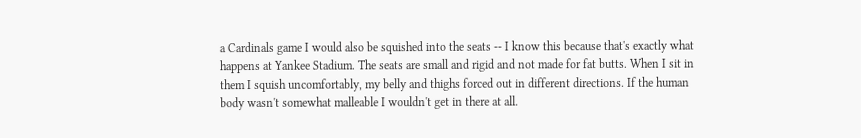a Cardinals game I would also be squished into the seats -- I know this because that's exactly what happens at Yankee Stadium. The seats are small and rigid and not made for fat butts. When I sit in them I squish uncomfortably, my belly and thighs forced out in different directions. If the human body wasn't somewhat malleable I wouldn't get in there at all.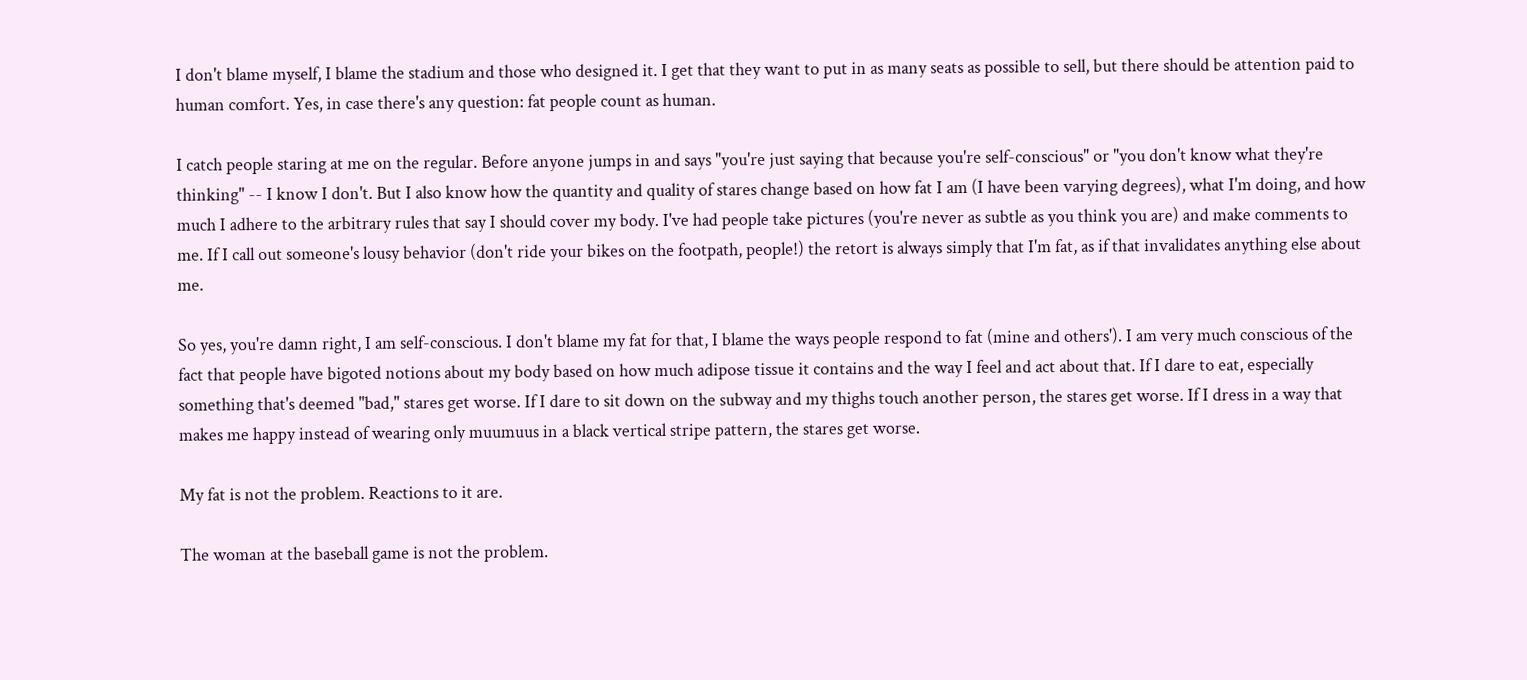I don't blame myself, I blame the stadium and those who designed it. I get that they want to put in as many seats as possible to sell, but there should be attention paid to human comfort. Yes, in case there's any question: fat people count as human.

I catch people staring at me on the regular. Before anyone jumps in and says "you're just saying that because you're self-conscious" or "you don't know what they're thinking" -- I know I don't. But I also know how the quantity and quality of stares change based on how fat I am (I have been varying degrees), what I'm doing, and how much I adhere to the arbitrary rules that say I should cover my body. I've had people take pictures (you're never as subtle as you think you are) and make comments to me. If I call out someone's lousy behavior (don't ride your bikes on the footpath, people!) the retort is always simply that I'm fat, as if that invalidates anything else about me.

So yes, you're damn right, I am self-conscious. I don't blame my fat for that, I blame the ways people respond to fat (mine and others'). I am very much conscious of the fact that people have bigoted notions about my body based on how much adipose tissue it contains and the way I feel and act about that. If I dare to eat, especially something that's deemed "bad," stares get worse. If I dare to sit down on the subway and my thighs touch another person, the stares get worse. If I dress in a way that makes me happy instead of wearing only muumuus in a black vertical stripe pattern, the stares get worse.

My fat is not the problem. Reactions to it are.

The woman at the baseball game is not the problem.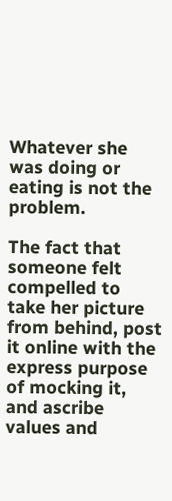Whatever she was doing or eating is not the problem.

The fact that someone felt compelled to take her picture from behind, post it online with the express purpose of mocking it, and ascribe values and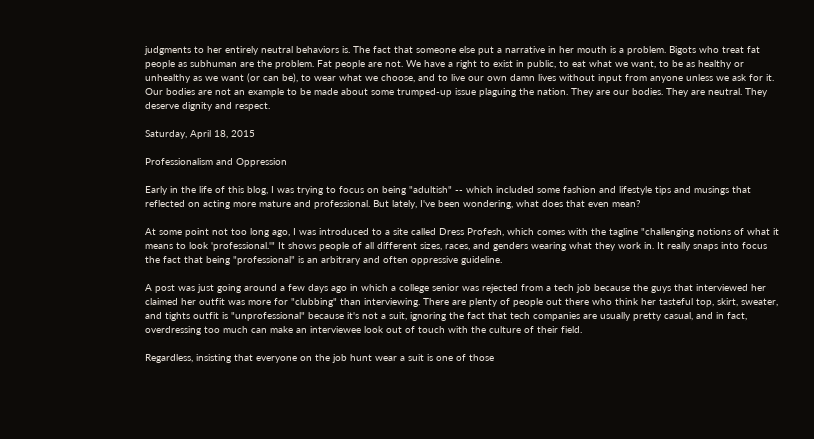judgments to her entirely neutral behaviors is. The fact that someone else put a narrative in her mouth is a problem. Bigots who treat fat people as subhuman are the problem. Fat people are not. We have a right to exist in public, to eat what we want, to be as healthy or unhealthy as we want (or can be), to wear what we choose, and to live our own damn lives without input from anyone unless we ask for it. Our bodies are not an example to be made about some trumped-up issue plaguing the nation. They are our bodies. They are neutral. They deserve dignity and respect.

Saturday, April 18, 2015

Professionalism and Oppression

Early in the life of this blog, I was trying to focus on being "adultish" -- which included some fashion and lifestyle tips and musings that reflected on acting more mature and professional. But lately, I've been wondering, what does that even mean?

At some point not too long ago, I was introduced to a site called Dress Profesh, which comes with the tagline "challenging notions of what it means to look 'professional.'" It shows people of all different sizes, races, and genders wearing what they work in. It really snaps into focus the fact that being "professional" is an arbitrary and often oppressive guideline.

A post was just going around a few days ago in which a college senior was rejected from a tech job because the guys that interviewed her claimed her outfit was more for "clubbing" than interviewing. There are plenty of people out there who think her tasteful top, skirt, sweater, and tights outfit is "unprofessional" because it's not a suit, ignoring the fact that tech companies are usually pretty casual, and in fact, overdressing too much can make an interviewee look out of touch with the culture of their field.

Regardless, insisting that everyone on the job hunt wear a suit is one of those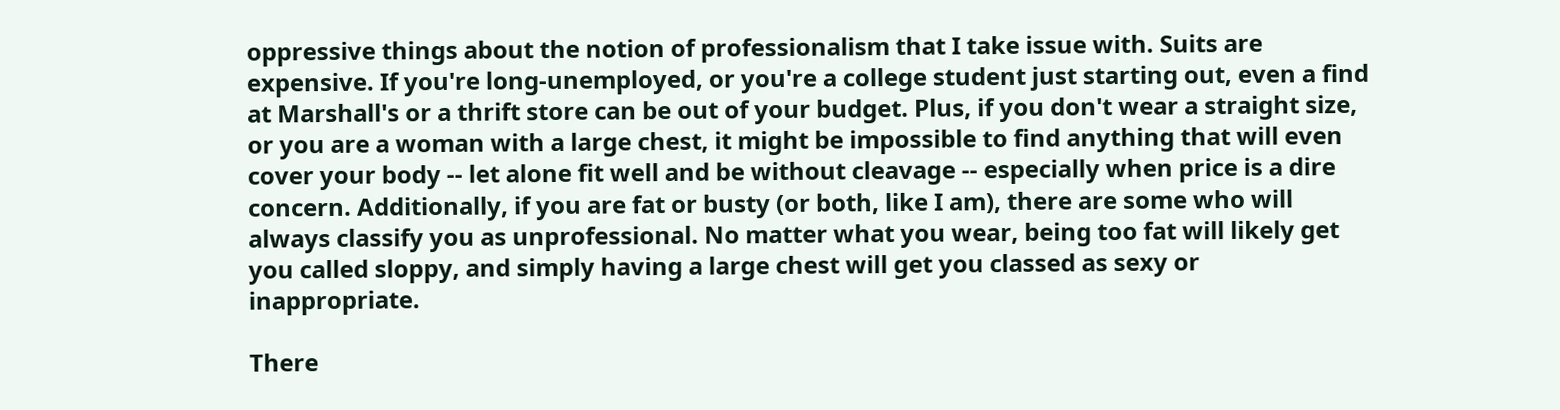oppressive things about the notion of professionalism that I take issue with. Suits are expensive. If you're long-unemployed, or you're a college student just starting out, even a find at Marshall's or a thrift store can be out of your budget. Plus, if you don't wear a straight size, or you are a woman with a large chest, it might be impossible to find anything that will even cover your body -- let alone fit well and be without cleavage -- especially when price is a dire concern. Additionally, if you are fat or busty (or both, like I am), there are some who will always classify you as unprofessional. No matter what you wear, being too fat will likely get you called sloppy, and simply having a large chest will get you classed as sexy or inappropriate.

There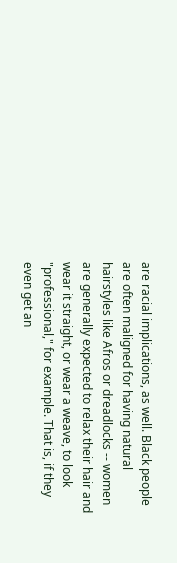are racial implications, as well. Black people are often maligned for having natural hairstyles like Afros or dreadlocks -- women are generally expected to relax their hair and wear it straight, or wear a weave, to look "professional," for example. That is, if they even get an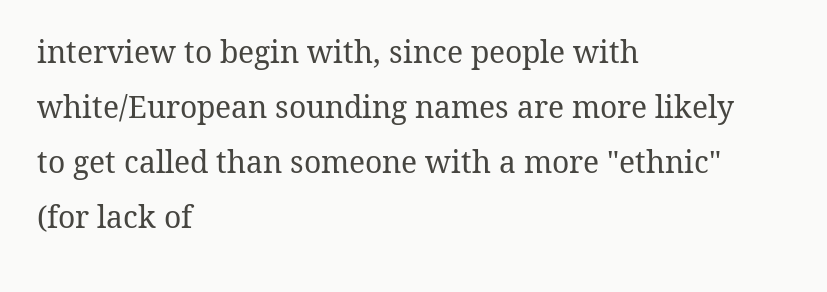interview to begin with, since people with white/European sounding names are more likely to get called than someone with a more "ethnic" (for lack of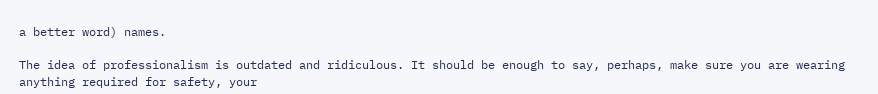a better word) names.

The idea of professionalism is outdated and ridiculous. It should be enough to say, perhaps, make sure you are wearing anything required for safety, your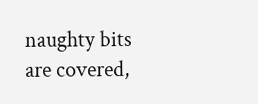naughty bits are covered,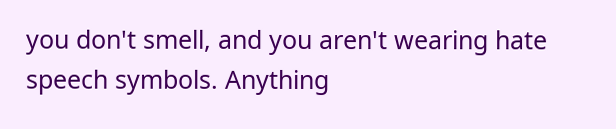you don't smell, and you aren't wearing hate speech symbols. Anything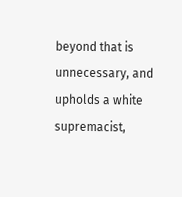beyond that is unnecessary, and upholds a white supremacist,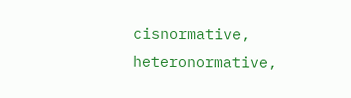cisnormative, heteronormative,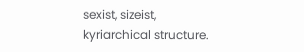sexist, sizeist, kyriarchical structure.